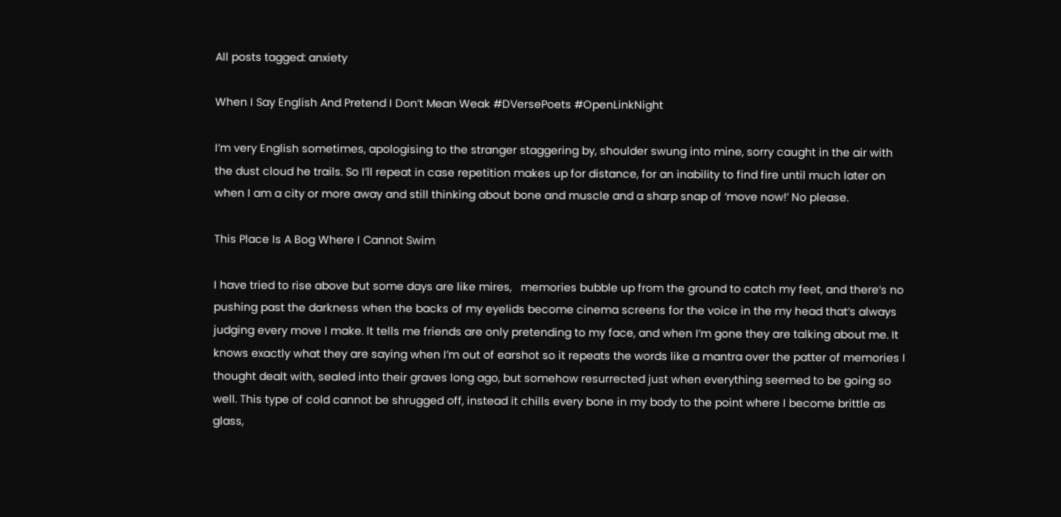All posts tagged: anxiety

When I Say English And Pretend I Don’t Mean Weak #DVersePoets #OpenLinkNight

I’m very English sometimes, apologising to the stranger staggering by, shoulder swung into mine, sorry caught in the air with the dust cloud he trails. So I’ll repeat in case repetition makes up for distance, for an inability to find fire until much later on when I am a city or more away and still thinking about bone and muscle and a sharp snap of ‘move now!’ No please.

This Place Is A Bog Where I Cannot Swim

I have tried to rise above but some days are like mires,   memories bubble up from the ground to catch my feet, and there’s no pushing past the darkness when the backs of my eyelids become cinema screens for the voice in the my head that’s always judging every move I make. It tells me friends are only pretending to my face, and when I’m gone they are talking about me. It knows exactly what they are saying when I’m out of earshot so it repeats the words like a mantra over the patter of memories I thought dealt with, sealed into their graves long ago, but somehow resurrected just when everything seemed to be going so well. This type of cold cannot be shrugged off, instead it chills every bone in my body to the point where I become brittle as glass,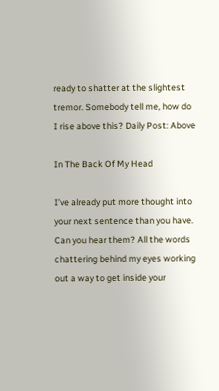ready to shatter at the slightest tremor. Somebody tell me, how do I rise above this? Daily Post: Above

In The Back Of My Head

I’ve already put more thought into your next sentence than you have. Can you hear them? All the words chattering behind my eyes working out a way to get inside your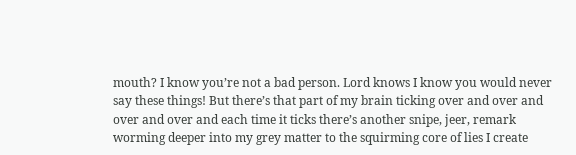mouth? I know you’re not a bad person. Lord knows I know you would never say these things! But there’s that part of my brain ticking over and over and over and over and each time it ticks there’s another snipe, jeer, remark worming deeper into my grey matter to the squirming core of lies I create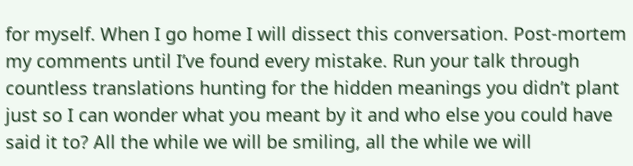for myself. When I go home I will dissect this conversation. Post-mortem my comments until I’ve found every mistake. Run your talk through countless translations hunting for the hidden meanings you didn’t plant just so I can wonder what you meant by it and who else you could have said it to? All the while we will be smiling, all the while we will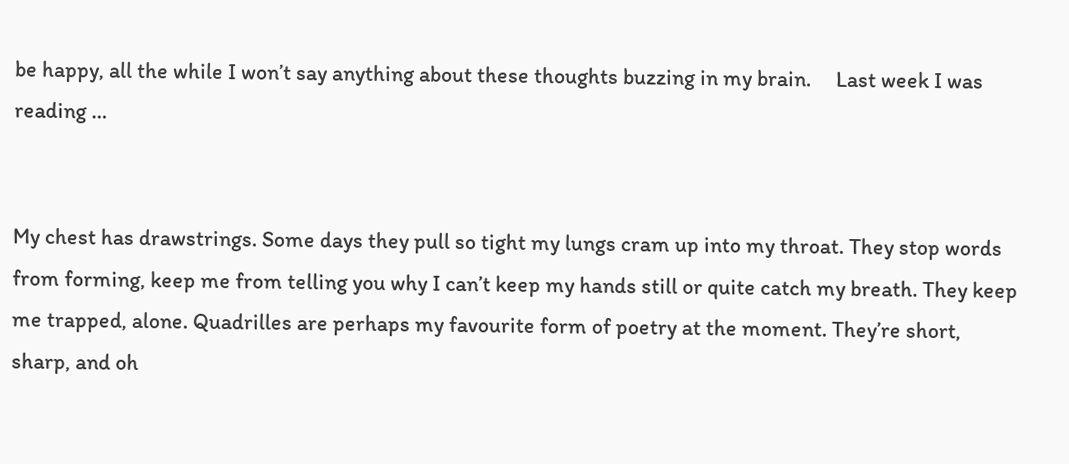be happy, all the while I won’t say anything about these thoughts buzzing in my brain.     Last week I was reading …


My chest has drawstrings. Some days they pull so tight my lungs cram up into my throat. They stop words from forming, keep me from telling you why I can’t keep my hands still or quite catch my breath. They keep me trapped, alone. Quadrilles are perhaps my favourite form of poetry at the moment. They’re short, sharp, and oh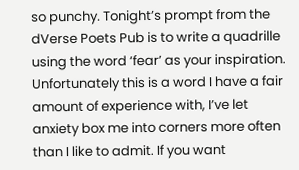so punchy. Tonight’s prompt from the dVerse Poets Pub is to write a quadrille using the word ‘fear’ as your inspiration. Unfortunately this is a word I have a fair amount of experience with, I’ve let anxiety box me into corners more often than I like to admit. If you want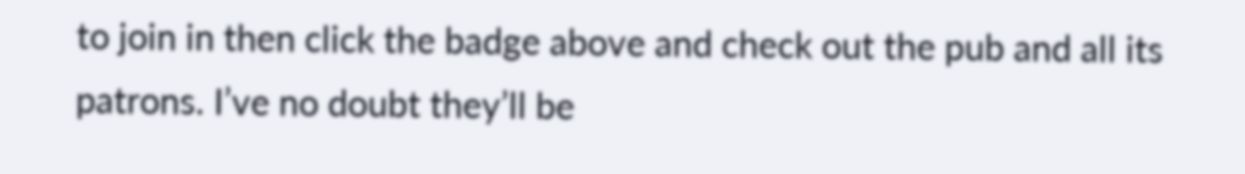to join in then click the badge above and check out the pub and all its patrons. I’ve no doubt they’ll be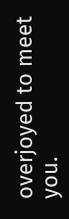overjoyed to meet you.